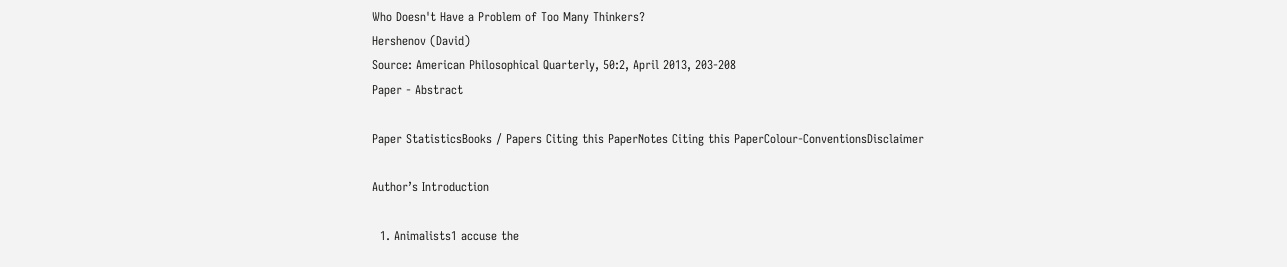Who Doesn't Have a Problem of Too Many Thinkers?
Hershenov (David)
Source: American Philosophical Quarterly, 50:2, April 2013, 203-208
Paper - Abstract

Paper StatisticsBooks / Papers Citing this PaperNotes Citing this PaperColour-ConventionsDisclaimer

Author’s Introduction

  1. Animalists1 accuse the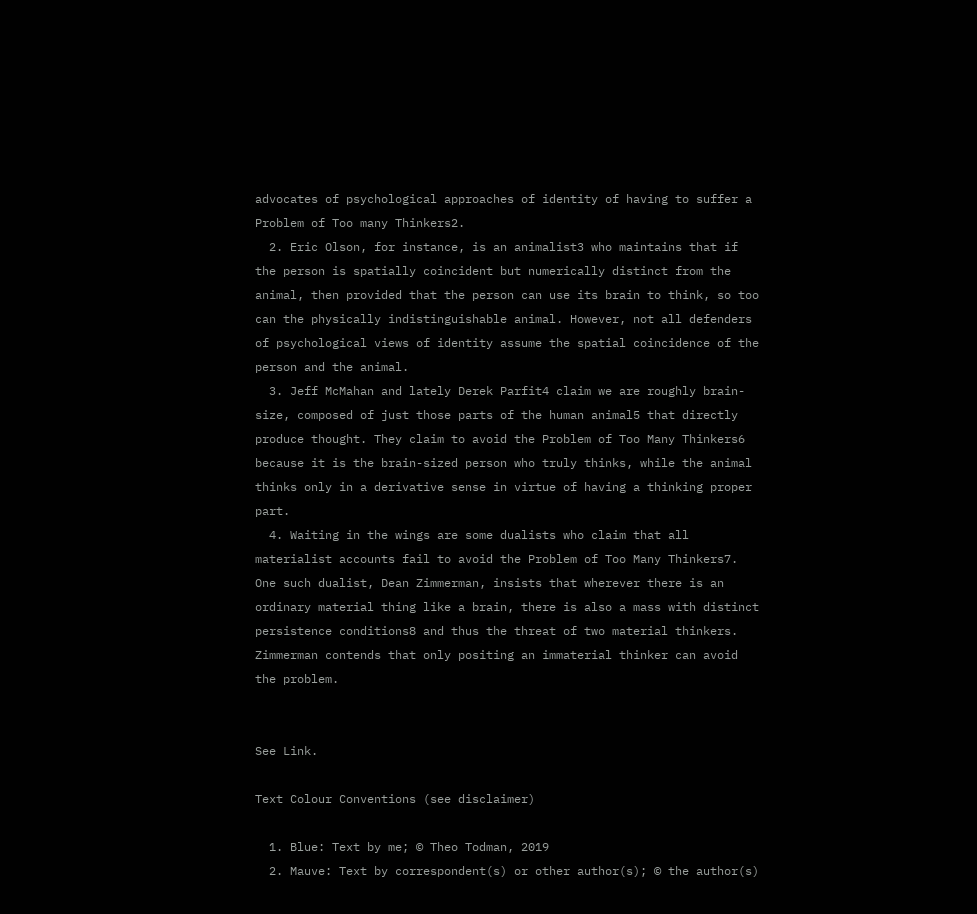advocates of psychological approaches of identity of having to suffer a Problem of Too many Thinkers2.
  2. Eric Olson, for instance, is an animalist3 who maintains that if the person is spatially coincident but numerically distinct from the animal, then provided that the person can use its brain to think, so too can the physically indistinguishable animal. However, not all defenders of psychological views of identity assume the spatial coincidence of the person and the animal.
  3. Jeff McMahan and lately Derek Parfit4 claim we are roughly brain-size, composed of just those parts of the human animal5 that directly produce thought. They claim to avoid the Problem of Too Many Thinkers6 because it is the brain-sized person who truly thinks, while the animal thinks only in a derivative sense in virtue of having a thinking proper part.
  4. Waiting in the wings are some dualists who claim that all materialist accounts fail to avoid the Problem of Too Many Thinkers7. One such dualist, Dean Zimmerman, insists that wherever there is an ordinary material thing like a brain, there is also a mass with distinct persistence conditions8 and thus the threat of two material thinkers. Zimmerman contends that only positing an immaterial thinker can avoid the problem.


See Link.

Text Colour Conventions (see disclaimer)

  1. Blue: Text by me; © Theo Todman, 2019
  2. Mauve: Text by correspondent(s) or other author(s); © the author(s)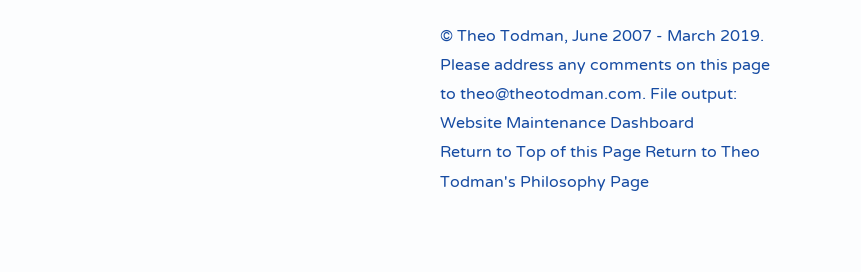© Theo Todman, June 2007 - March 2019. Please address any comments on this page to theo@theotodman.com. File output:
Website Maintenance Dashboard
Return to Top of this Page Return to Theo Todman's Philosophy Page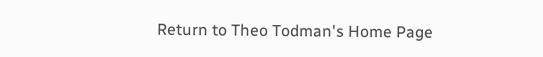Return to Theo Todman's Home Page